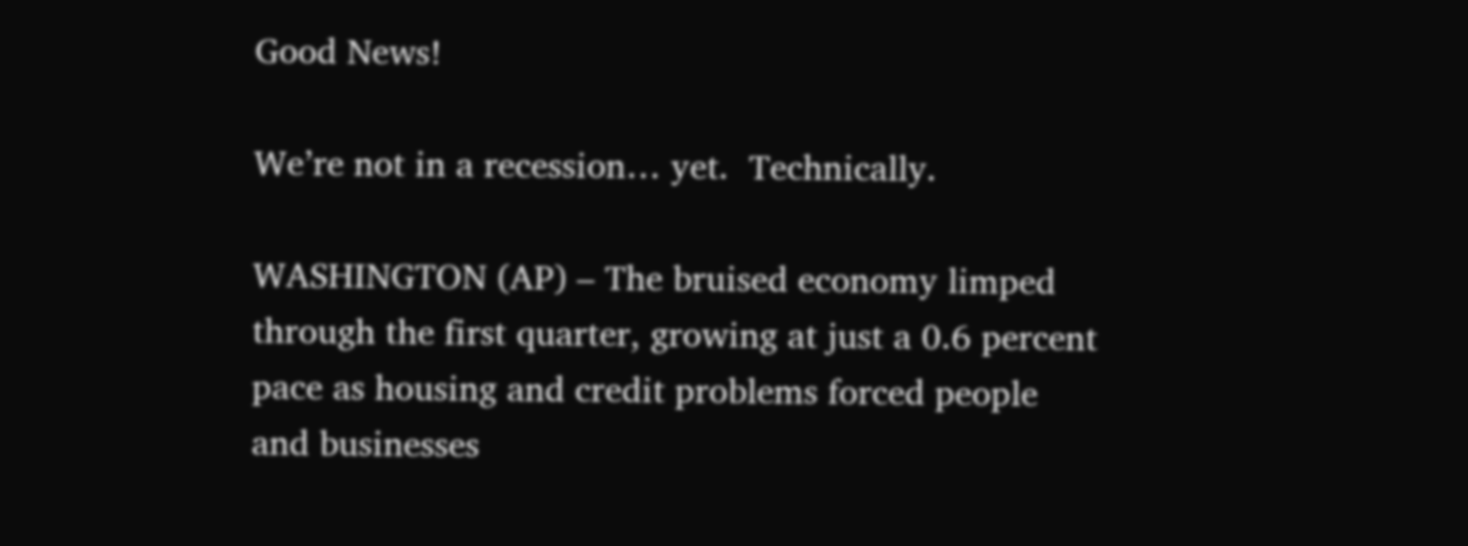Good News!

We’re not in a recession… yet.  Technically.

WASHINGTON (AP) – The bruised economy limped through the first quarter, growing at just a 0.6 percent pace as housing and credit problems forced people and businesses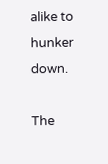alike to hunker down.

The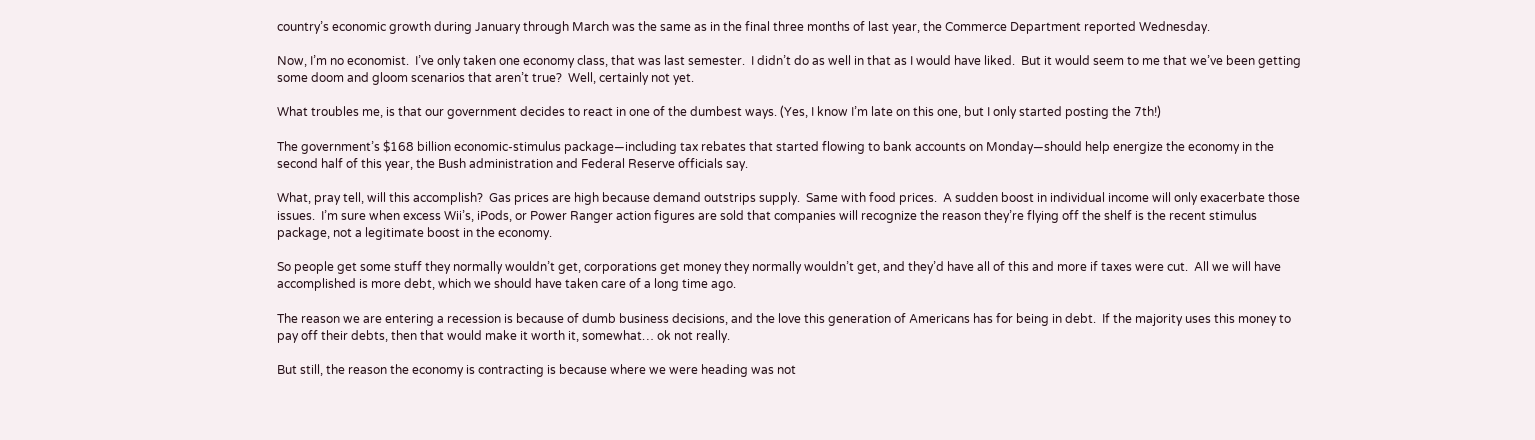country’s economic growth during January through March was the same as in the final three months of last year, the Commerce Department reported Wednesday.

Now, I’m no economist.  I’ve only taken one economy class, that was last semester.  I didn’t do as well in that as I would have liked.  But it would seem to me that we’ve been getting some doom and gloom scenarios that aren’t true?  Well, certainly not yet.

What troubles me, is that our government decides to react in one of the dumbest ways. (Yes, I know I’m late on this one, but I only started posting the 7th!)

The government’s $168 billion economic-stimulus package—including tax rebates that started flowing to bank accounts on Monday—should help energize the economy in the second half of this year, the Bush administration and Federal Reserve officials say.

What, pray tell, will this accomplish?  Gas prices are high because demand outstrips supply.  Same with food prices.  A sudden boost in individual income will only exacerbate those issues.  I’m sure when excess Wii’s, iPods, or Power Ranger action figures are sold that companies will recognize the reason they’re flying off the shelf is the recent stimulus package, not a legitimate boost in the economy.

So people get some stuff they normally wouldn’t get, corporations get money they normally wouldn’t get, and they’d have all of this and more if taxes were cut.  All we will have accomplished is more debt, which we should have taken care of a long time ago.

The reason we are entering a recession is because of dumb business decisions, and the love this generation of Americans has for being in debt.  If the majority uses this money to pay off their debts, then that would make it worth it, somewhat… ok not really.

But still, the reason the economy is contracting is because where we were heading was not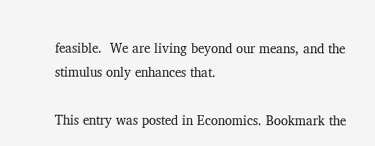feasible.  We are living beyond our means, and the stimulus only enhances that.

This entry was posted in Economics. Bookmark the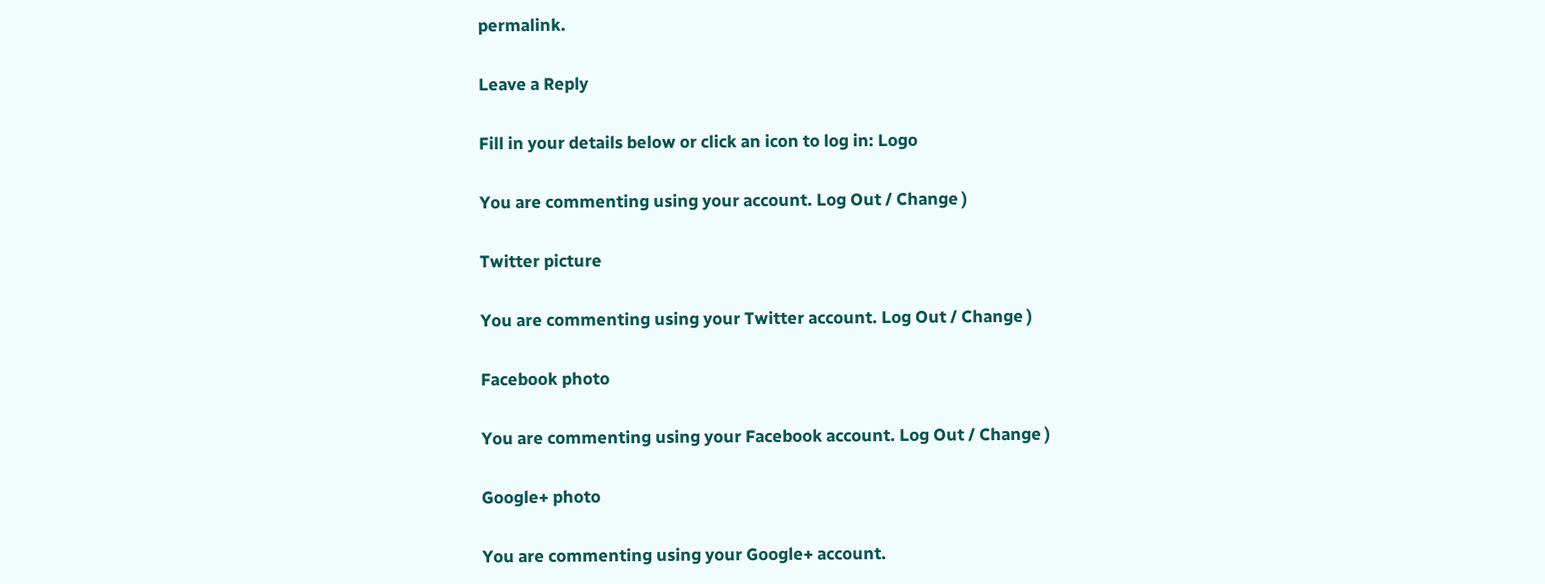permalink.

Leave a Reply

Fill in your details below or click an icon to log in: Logo

You are commenting using your account. Log Out / Change )

Twitter picture

You are commenting using your Twitter account. Log Out / Change )

Facebook photo

You are commenting using your Facebook account. Log Out / Change )

Google+ photo

You are commenting using your Google+ account.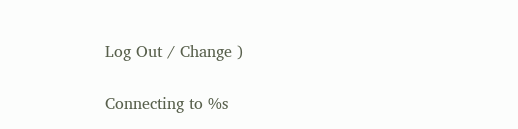Log Out / Change )

Connecting to %s